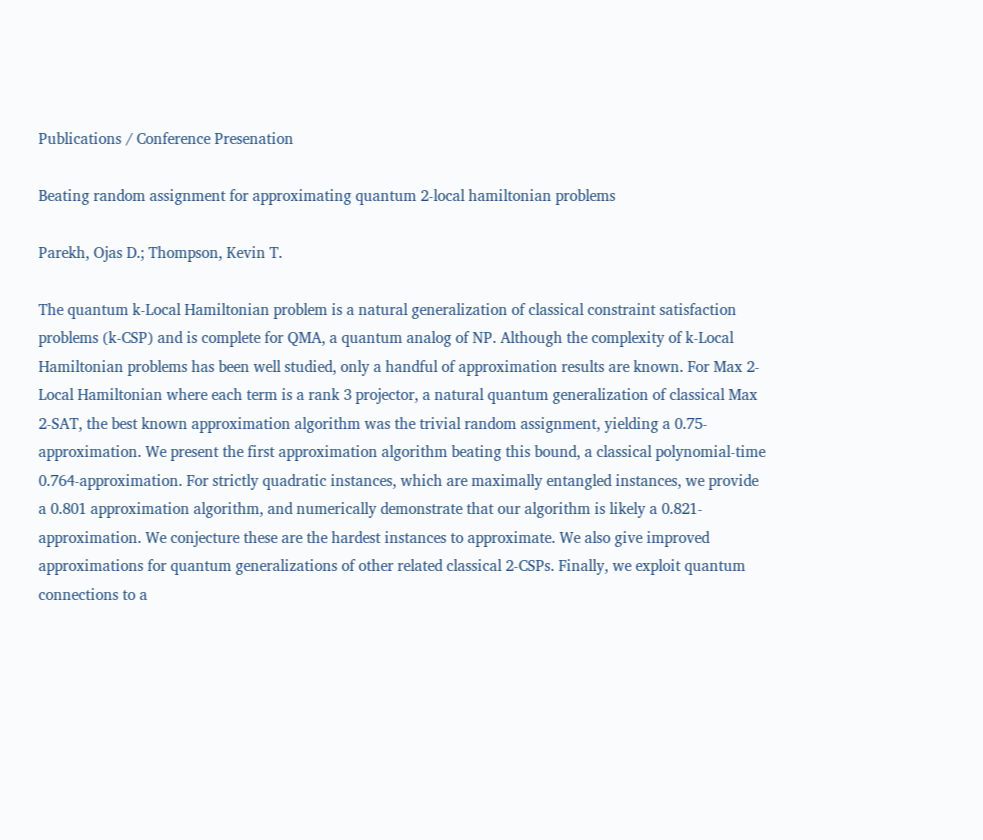Publications / Conference Presenation

Beating random assignment for approximating quantum 2-local hamiltonian problems

Parekh, Ojas D.; Thompson, Kevin T.

The quantum k-Local Hamiltonian problem is a natural generalization of classical constraint satisfaction problems (k-CSP) and is complete for QMA, a quantum analog of NP. Although the complexity of k-Local Hamiltonian problems has been well studied, only a handful of approximation results are known. For Max 2-Local Hamiltonian where each term is a rank 3 projector, a natural quantum generalization of classical Max 2-SAT, the best known approximation algorithm was the trivial random assignment, yielding a 0.75-approximation. We present the first approximation algorithm beating this bound, a classical polynomial-time 0.764-approximation. For strictly quadratic instances, which are maximally entangled instances, we provide a 0.801 approximation algorithm, and numerically demonstrate that our algorithm is likely a 0.821-approximation. We conjecture these are the hardest instances to approximate. We also give improved approximations for quantum generalizations of other related classical 2-CSPs. Finally, we exploit quantum connections to a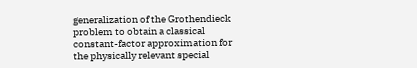generalization of the Grothendieck problem to obtain a classical constant-factor approximation for the physically relevant special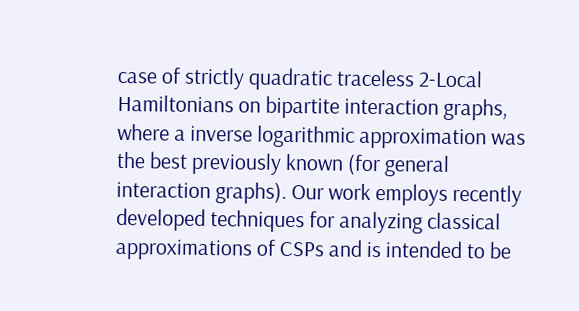case of strictly quadratic traceless 2-Local Hamiltonians on bipartite interaction graphs, where a inverse logarithmic approximation was the best previously known (for general interaction graphs). Our work employs recently developed techniques for analyzing classical approximations of CSPs and is intended to be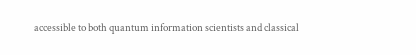accessible to both quantum information scientists and classical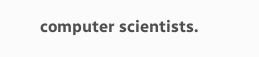computer scientists.